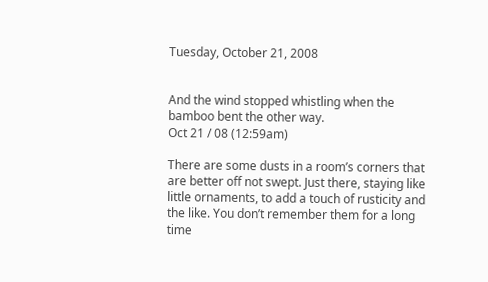Tuesday, October 21, 2008


And the wind stopped whistling when the bamboo bent the other way.
Oct 21 / 08 (12:59am)

There are some dusts in a room’s corners that are better off not swept. Just there, staying like little ornaments, to add a touch of rusticity and the like. You don’t remember them for a long time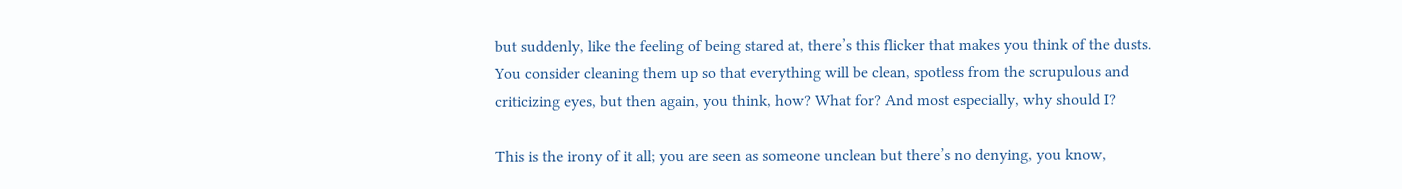but suddenly, like the feeling of being stared at, there’s this flicker that makes you think of the dusts. You consider cleaning them up so that everything will be clean, spotless from the scrupulous and criticizing eyes, but then again, you think, how? What for? And most especially, why should I?

This is the irony of it all; you are seen as someone unclean but there’s no denying, you know,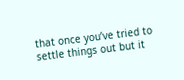that once you’ve tried to settle things out but it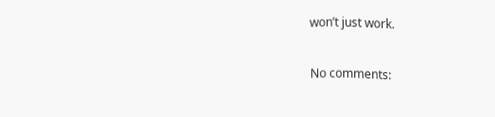won’t just work.

No comments: